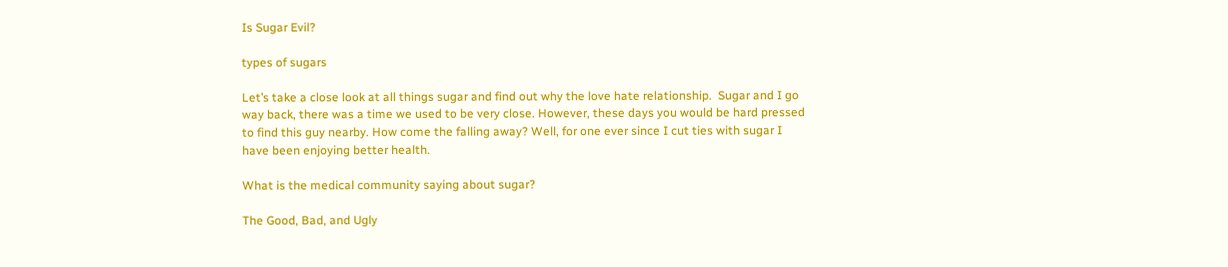Is Sugar Evil?

types of sugars

Let’s take a close look at all things sugar and find out why the love hate relationship.  Sugar and I go way back, there was a time we used to be very close. However, these days you would be hard pressed to find this guy nearby. How come the falling away? Well, for one ever since I cut ties with sugar I have been enjoying better health.

What is the medical community saying about sugar?

The Good, Bad, and Ugly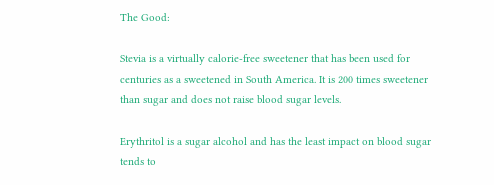The Good:

Stevia is a virtually calorie-free sweetener that has been used for centuries as a sweetened in South America. It is 200 times sweetener than sugar and does not raise blood sugar levels.

Erythritol is a sugar alcohol and has the least impact on blood sugar tends to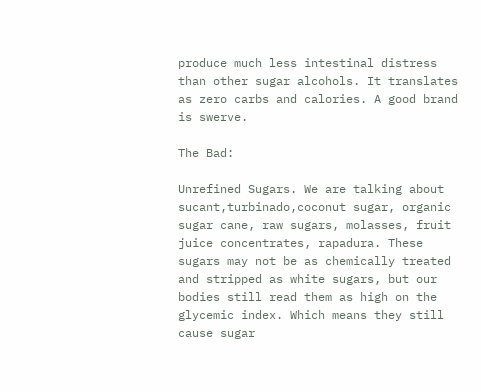produce much less intestinal distress than other sugar alcohols. It translates as zero carbs and calories. A good brand is swerve.

The Bad:

Unrefined Sugars. We are talking about sucant,turbinado,coconut sugar, organic sugar cane, raw sugars, molasses, fruit juice concentrates, rapadura. These sugars may not be as chemically treated and stripped as white sugars, but our bodies still read them as high on the glycemic index. Which means they still cause sugar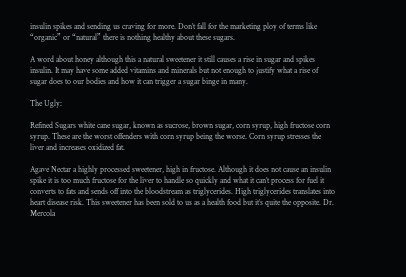insulin spikes and sending us craving for more. Don’t fall for the marketing ploy of terms like “organic” or “natural” there is nothing healthy about these sugars.

A word about honey although this a natural sweetener it still causes a rise in sugar and spikes insulin. It may have some added vitamins and minerals but not enough to justify what a rise of sugar does to our bodies and how it can trigger a sugar binge in many.

The Ugly:

Refined Sugars white cane sugar, known as sucrose, brown sugar, corn syrup, high fructose corn syrup. These are the worst offenders with corn syrup being the worse. Corn syrup stresses the liver and increases oxidized fat.

Agave Nectar a highly processed sweetener, high in fructose. Although it does not cause an insulin spike it is too much fructose for the liver to handle so quickly and what it can’t process for fuel it converts to fats and sends off into the bloodstream as triglycerides. High triglycerides translates into heart disease risk. This sweetener has been sold to us as a health food but it’s quite the opposite. Dr. Mercola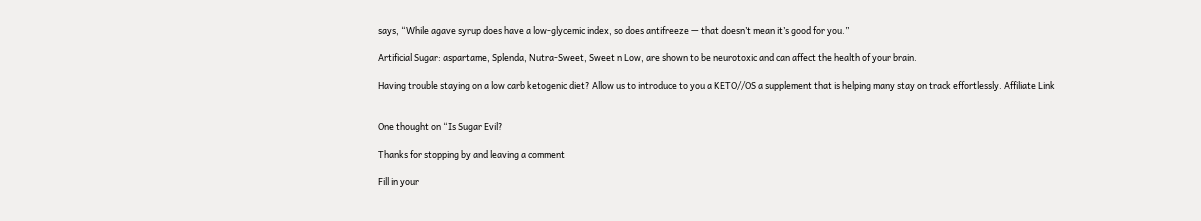says, “While agave syrup does have a low-glycemic index, so does antifreeze — that doesn’t mean it’s good for you.”

Artificial Sugar: aspartame, Splenda, Nutra-Sweet, Sweet n Low, are shown to be neurotoxic and can affect the health of your brain.

Having trouble staying on a low carb ketogenic diet? Allow us to introduce to you a KETO//OS a supplement that is helping many stay on track effortlessly. Affiliate Link


One thought on “Is Sugar Evil?

Thanks for stopping by and leaving a comment

Fill in your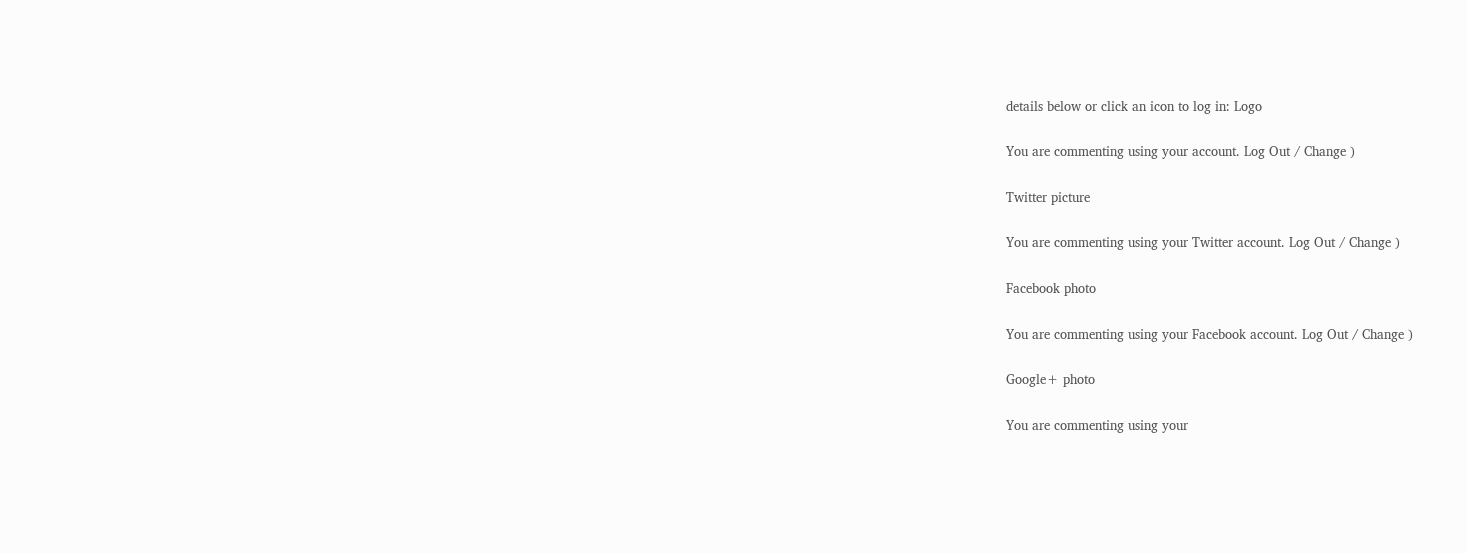details below or click an icon to log in: Logo

You are commenting using your account. Log Out / Change )

Twitter picture

You are commenting using your Twitter account. Log Out / Change )

Facebook photo

You are commenting using your Facebook account. Log Out / Change )

Google+ photo

You are commenting using your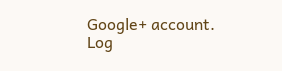Google+ account. Log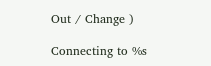Out / Change )

Connecting to %s